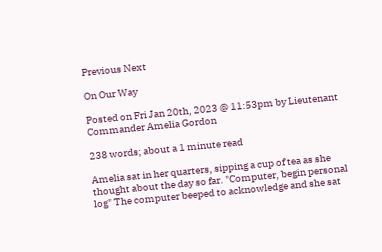Previous Next

On Our Way

Posted on Fri Jan 20th, 2023 @ 11:53pm by Lieutenant Commander Amelia Gordon

238 words; about a 1 minute read

Amelia sat in her quarters, sipping a cup of tea as she thought about the day so far. "Computer, begin personal log" The computer beeped to acknowledge and she sat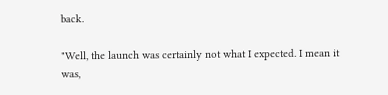back.

"Well, the launch was certainly not what I expected. I mean it was,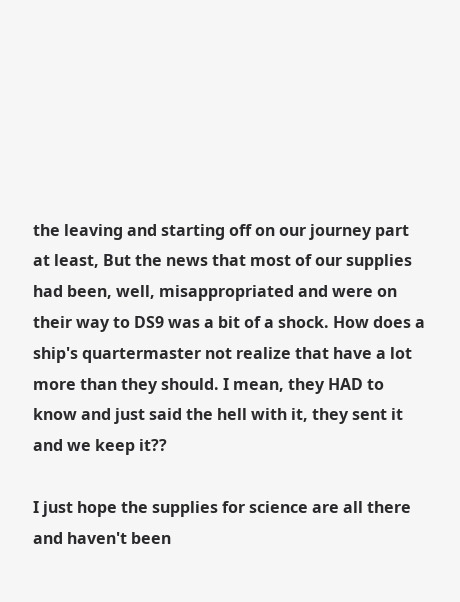the leaving and starting off on our journey part at least, But the news that most of our supplies had been, well, misappropriated and were on their way to DS9 was a bit of a shock. How does a ship's quartermaster not realize that have a lot more than they should. I mean, they HAD to know and just said the hell with it, they sent it and we keep it??

I just hope the supplies for science are all there and haven't been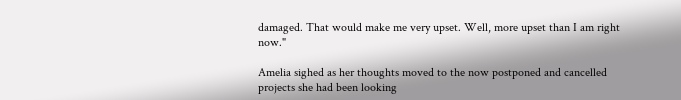damaged. That would make me very upset. Well, more upset than I am right now."

Amelia sighed as her thoughts moved to the now postponed and cancelled projects she had been looking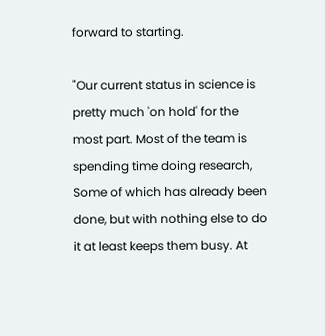forward to starting.

"Our current status in science is pretty much 'on hold' for the most part. Most of the team is spending time doing research, Some of which has already been done, but with nothing else to do it at least keeps them busy. At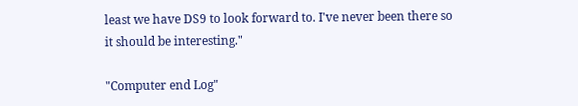least we have DS9 to look forward to. I've never been there so it should be interesting."

"Computer end Log"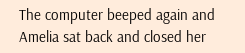The computer beeped again and Amelia sat back and closed her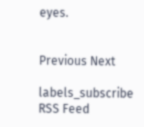eyes.


Previous Next

labels_subscribe RSS Feed